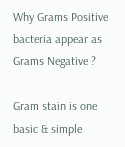Why Grams Positive bacteria appear as Grams Negative ?

Gram stain is one basic & simple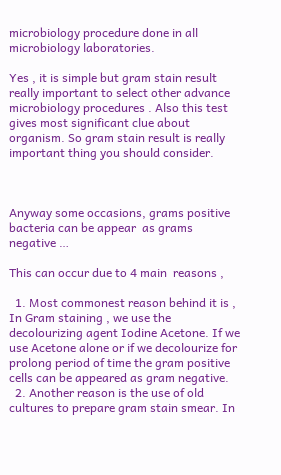microbiology procedure done in all microbiology laboratories.

Yes , it is simple but gram stain result really important to select other advance microbiology procedures . Also this test gives most significant clue about organism. So gram stain result is really  important thing you should consider.



Anyway some occasions, grams positive bacteria can be appear  as grams negative …

This can occur due to 4 main  reasons ,

  1. Most commonest reason behind it is , In Gram staining , we use the decolourizing agent Iodine Acetone. If we use Acetone alone or if we decolourize for prolong period of time the gram positive cells can be appeared as gram negative.
  2. Another reason is the use of old cultures to prepare gram stain smear. In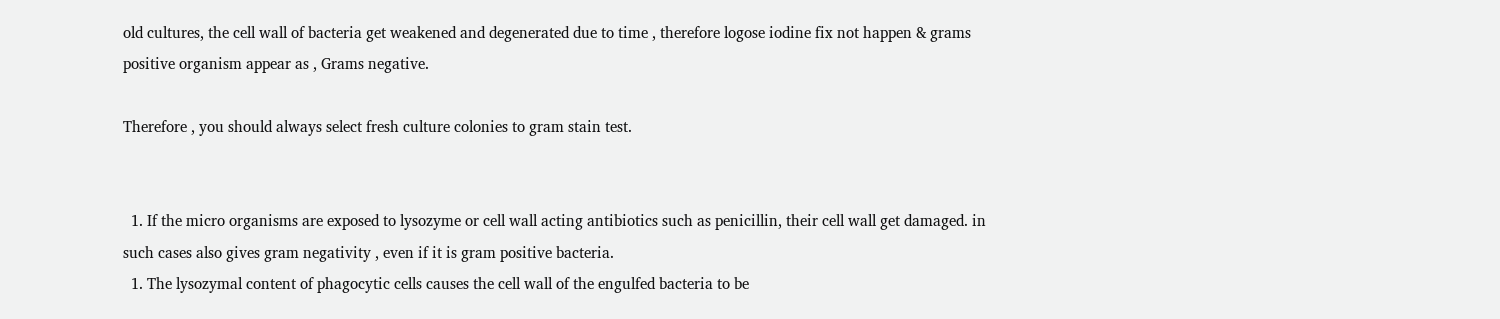old cultures, the cell wall of bacteria get weakened and degenerated due to time , therefore logose iodine fix not happen & grams positive organism appear as , Grams negative.

Therefore , you should always select fresh culture colonies to gram stain test.


  1. If the micro organisms are exposed to lysozyme or cell wall acting antibiotics such as penicillin, their cell wall get damaged. in such cases also gives gram negativity , even if it is gram positive bacteria.
  1. The lysozymal content of phagocytic cells causes the cell wall of the engulfed bacteria to be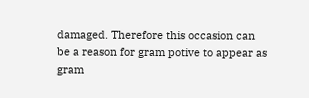damaged. Therefore this occasion can be a reason for gram potive to appear as gram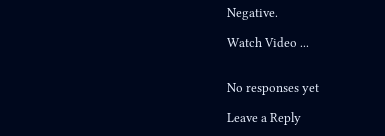Negative.

Watch Video ...


No responses yet

Leave a Reply